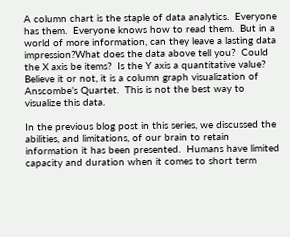A column chart is the staple of data analytics.  Everyone has them.  Everyone knows how to read them.  But in a world of more information, can they leave a lasting data impression?What does the data above tell you?  Could the X axis be items?  Is the Y axis a quantitative value?  Believe it or not, it is a column graph visualization of Anscombe’s Quartet.  This is not the best way to visualize this data.

In the previous blog post in this series, we discussed the abilities, and limitations, of our brain to retain information it has been presented.  Humans have limited capacity and duration when it comes to short term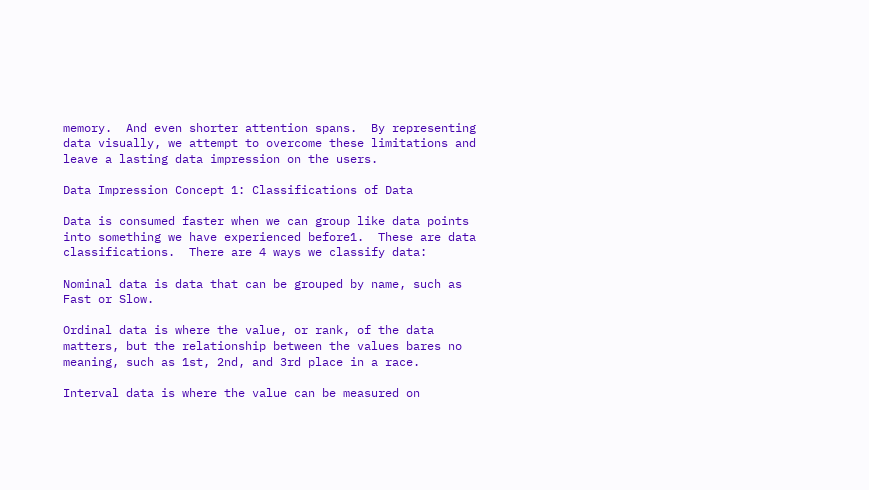memory.  And even shorter attention spans.  By representing data visually, we attempt to overcome these limitations and leave a lasting data impression on the users.

Data Impression Concept 1: Classifications of Data

Data is consumed faster when we can group like data points into something we have experienced before1.  These are data classifications.  There are 4 ways we classify data:

Nominal data is data that can be grouped by name, such as Fast or Slow.

Ordinal data is where the value, or rank, of the data matters, but the relationship between the values bares no meaning, such as 1st, 2nd, and 3rd place in a race.

Interval data is where the value can be measured on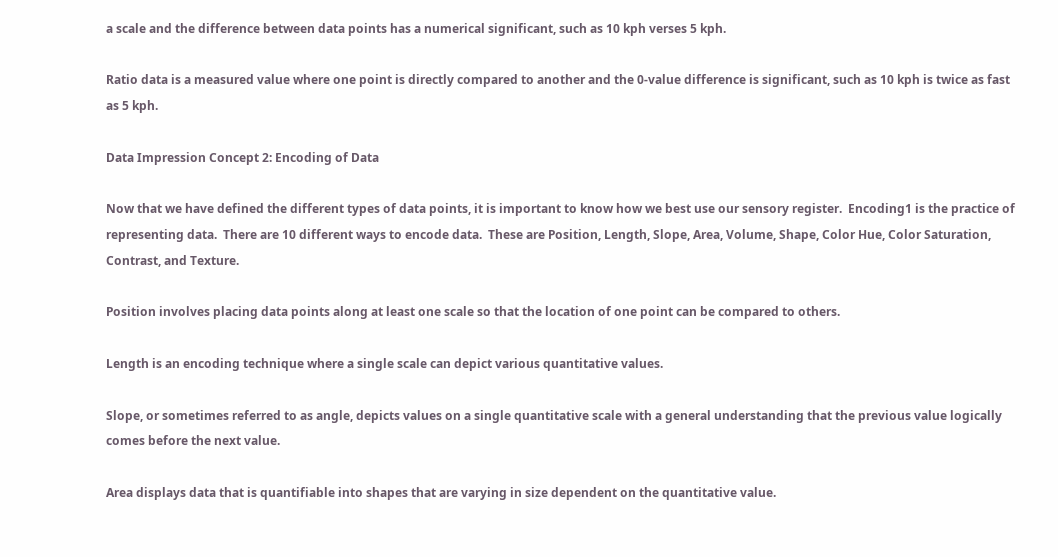a scale and the difference between data points has a numerical significant, such as 10 kph verses 5 kph.

Ratio data is a measured value where one point is directly compared to another and the 0-value difference is significant, such as 10 kph is twice as fast as 5 kph.

Data Impression Concept 2: Encoding of Data

Now that we have defined the different types of data points, it is important to know how we best use our sensory register.  Encoding1 is the practice of representing data.  There are 10 different ways to encode data.  These are Position, Length, Slope, Area, Volume, Shape, Color Hue, Color Saturation, Contrast, and Texture.

Position involves placing data points along at least one scale so that the location of one point can be compared to others.

Length is an encoding technique where a single scale can depict various quantitative values.

Slope, or sometimes referred to as angle, depicts values on a single quantitative scale with a general understanding that the previous value logically comes before the next value.

Area displays data that is quantifiable into shapes that are varying in size dependent on the quantitative value.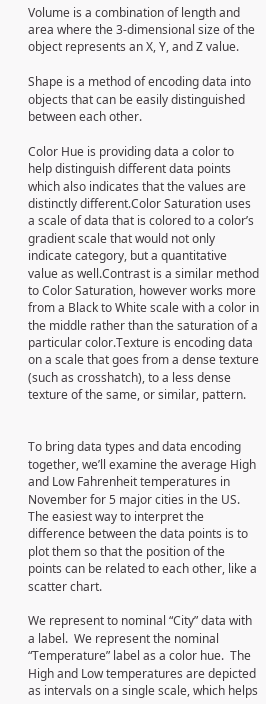Volume is a combination of length and area where the 3-dimensional size of the object represents an X, Y, and Z value.

Shape is a method of encoding data into objects that can be easily distinguished between each other.

Color Hue is providing data a color to help distinguish different data points which also indicates that the values are distinctly different.Color Saturation uses a scale of data that is colored to a color’s gradient scale that would not only indicate category, but a quantitative value as well.Contrast is a similar method to Color Saturation, however works more from a Black to White scale with a color in the middle rather than the saturation of a particular color.Texture is encoding data on a scale that goes from a dense texture (such as crosshatch), to a less dense texture of the same, or similar, pattern.


To bring data types and data encoding together, we’ll examine the average High and Low Fahrenheit temperatures in November for 5 major cities in the US.  The easiest way to interpret the difference between the data points is to plot them so that the position of the points can be related to each other, like a scatter chart.

We represent to nominal “City” data with a label.  We represent the nominal “Temperature” label as a color hue.  The High and Low temperatures are depicted as intervals on a single scale, which helps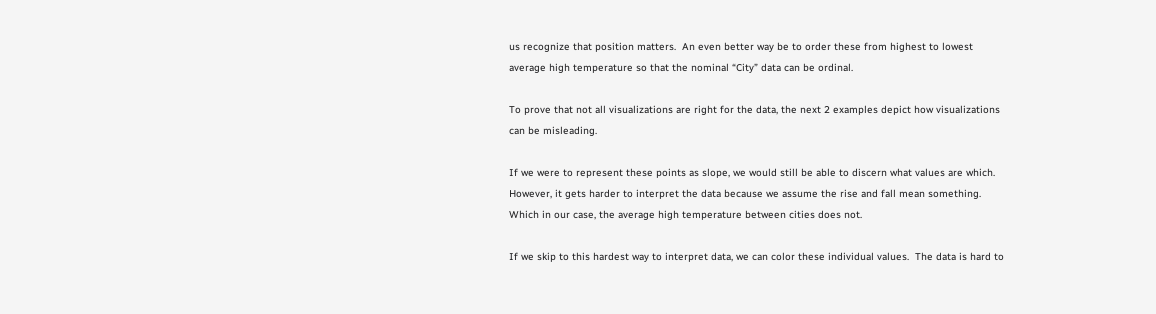us recognize that position matters.  An even better way be to order these from highest to lowest average high temperature so that the nominal “City” data can be ordinal.

To prove that not all visualizations are right for the data, the next 2 examples depict how visualizations can be misleading.

If we were to represent these points as slope, we would still be able to discern what values are which.  However, it gets harder to interpret the data because we assume the rise and fall mean something.  Which in our case, the average high temperature between cities does not.

If we skip to this hardest way to interpret data, we can color these individual values.  The data is hard to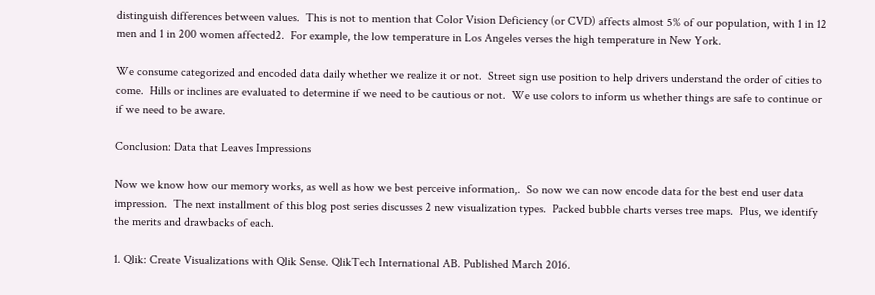distinguish differences between values.  This is not to mention that Color Vision Deficiency (or CVD) affects almost 5% of our population, with 1 in 12 men and 1 in 200 women affected2.  For example, the low temperature in Los Angeles verses the high temperature in New York.

We consume categorized and encoded data daily whether we realize it or not.  Street sign use position to help drivers understand the order of cities to come.  Hills or inclines are evaluated to determine if we need to be cautious or not.  We use colors to inform us whether things are safe to continue or if we need to be aware.

Conclusion: Data that Leaves Impressions

Now we know how our memory works, as well as how we best perceive information,.  So now we can now encode data for the best end user data impression.  The next installment of this blog post series discusses 2 new visualization types.  Packed bubble charts verses tree maps.  Plus, we identify the merits and drawbacks of each.

1. Qlik: Create Visualizations with Qlik Sense. QlikTech International AB. Published March 2016.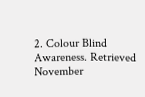2. Colour Blind Awareness. Retrieved November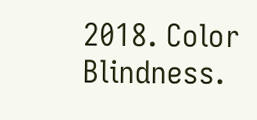2018. Color Blindness.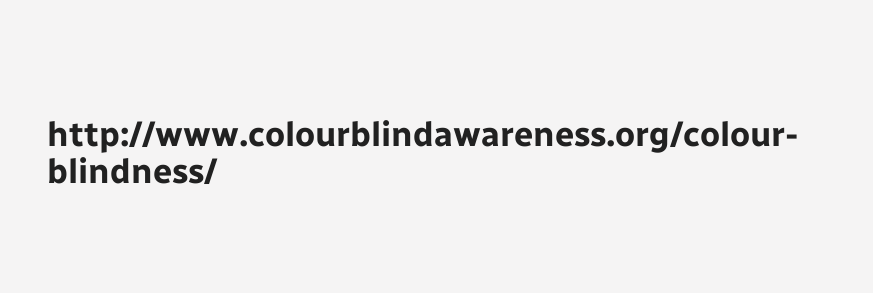http://www.colourblindawareness.org/colour-blindness/